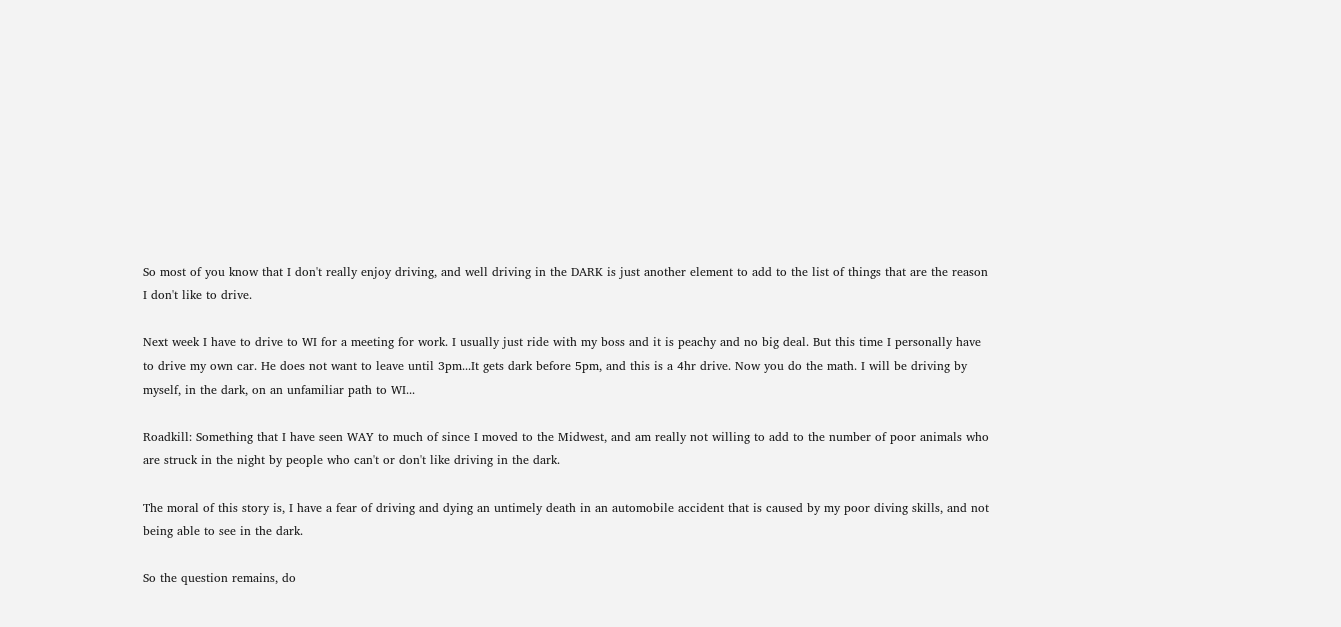So most of you know that I don't really enjoy driving, and well driving in the DARK is just another element to add to the list of things that are the reason I don't like to drive.

Next week I have to drive to WI for a meeting for work. I usually just ride with my boss and it is peachy and no big deal. But this time I personally have to drive my own car. He does not want to leave until 3pm...It gets dark before 5pm, and this is a 4hr drive. Now you do the math. I will be driving by myself, in the dark, on an unfamiliar path to WI...

Roadkill: Something that I have seen WAY to much of since I moved to the Midwest, and am really not willing to add to the number of poor animals who are struck in the night by people who can't or don't like driving in the dark.

The moral of this story is, I have a fear of driving and dying an untimely death in an automobile accident that is caused by my poor diving skills, and not being able to see in the dark.

So the question remains, do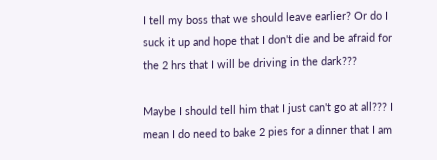I tell my boss that we should leave earlier? Or do I suck it up and hope that I don't die and be afraid for the 2 hrs that I will be driving in the dark???

Maybe I should tell him that I just can't go at all??? I mean I do need to bake 2 pies for a dinner that I am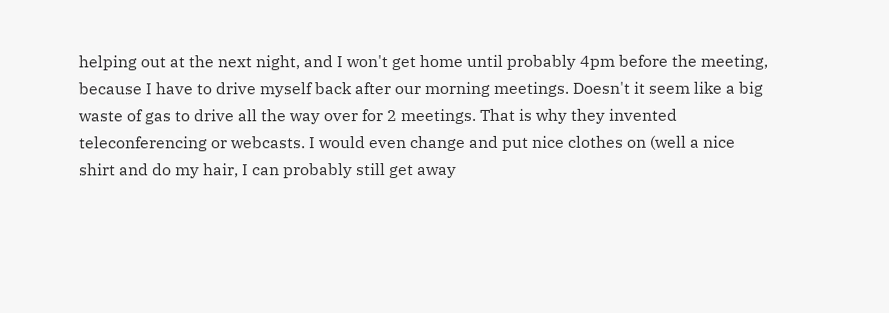helping out at the next night, and I won't get home until probably 4pm before the meeting, because I have to drive myself back after our morning meetings. Doesn't it seem like a big waste of gas to drive all the way over for 2 meetings. That is why they invented teleconferencing or webcasts. I would even change and put nice clothes on (well a nice shirt and do my hair, I can probably still get away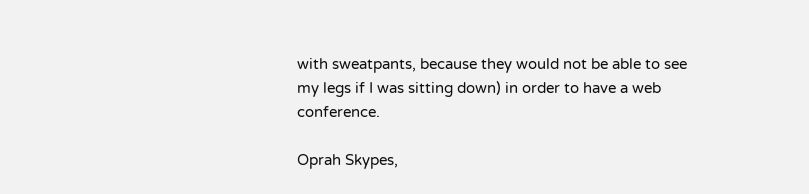with sweatpants, because they would not be able to see my legs if I was sitting down) in order to have a web conference.

Oprah Skypes,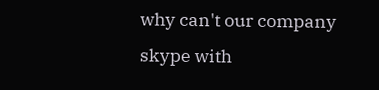why can't our company skype with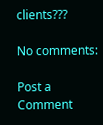clients???

No comments:

Post a Comment